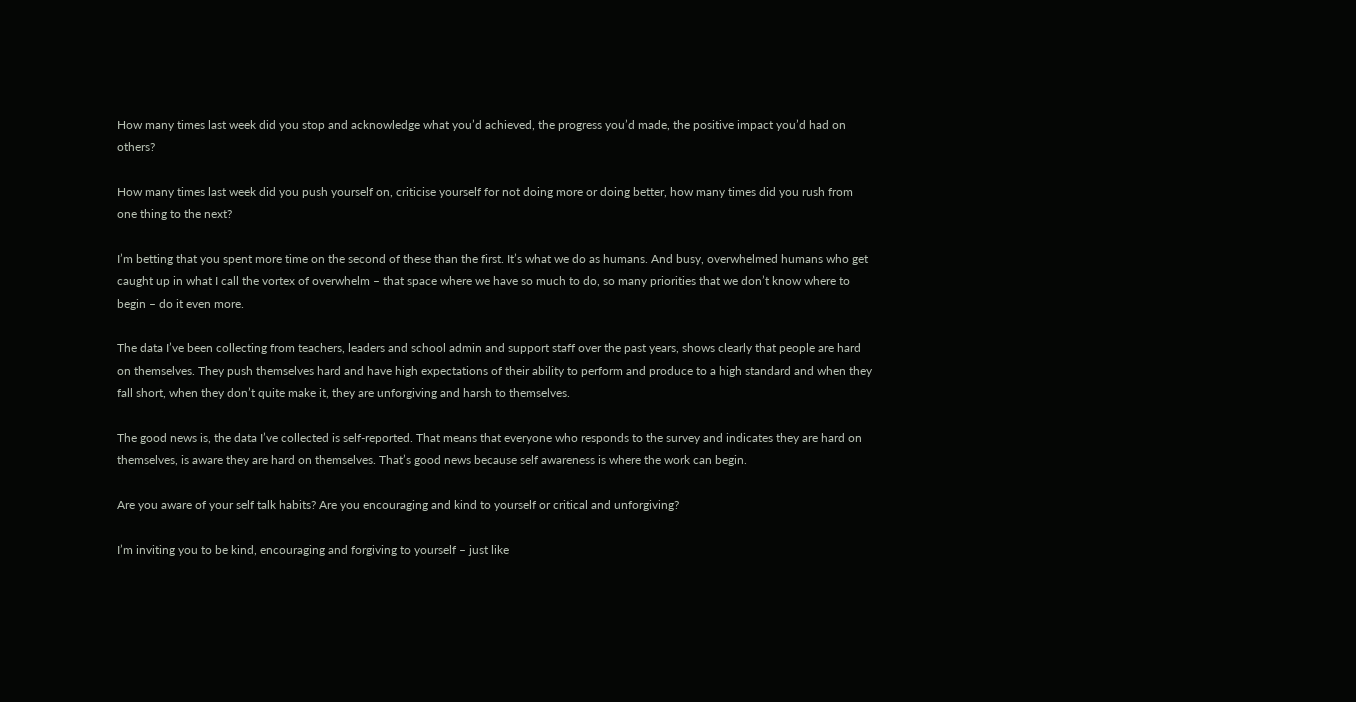How many times last week did you stop and acknowledge what you’d achieved, the progress you’d made, the positive impact you’d had on others?

How many times last week did you push yourself on, criticise yourself for not doing more or doing better, how many times did you rush from one thing to the next?

I’m betting that you spent more time on the second of these than the first. It’s what we do as humans. And busy, overwhelmed humans who get caught up in what I call the vortex of overwhelm – that space where we have so much to do, so many priorities that we don’t know where to begin – do it even more.

The data I’ve been collecting from teachers, leaders and school admin and support staff over the past years, shows clearly that people are hard on themselves. They push themselves hard and have high expectations of their ability to perform and produce to a high standard and when they fall short, when they don’t quite make it, they are unforgiving and harsh to themselves.

The good news is, the data I’ve collected is self-reported. That means that everyone who responds to the survey and indicates they are hard on themselves, is aware they are hard on themselves. That’s good news because self awareness is where the work can begin.

Are you aware of your self talk habits? Are you encouraging and kind to yourself or critical and unforgiving?

I’m inviting you to be kind, encouraging and forgiving to yourself – just like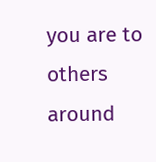you are to others around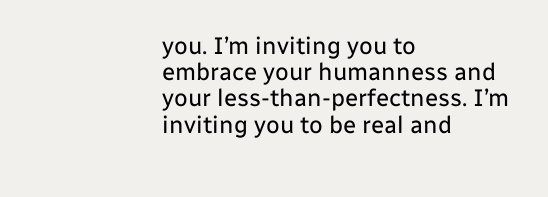you. I’m inviting you to embrace your humanness and your less-than-perfectness. I’m inviting you to be real and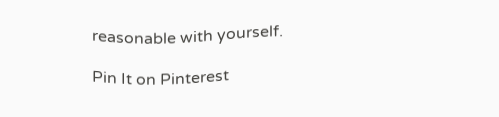reasonable with yourself.

Pin It on Pinterest